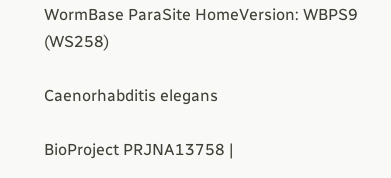WormBase ParaSite HomeVersion: WBPS9 (WS258)

Caenorhabditis elegans

BioProject PRJNA13758 |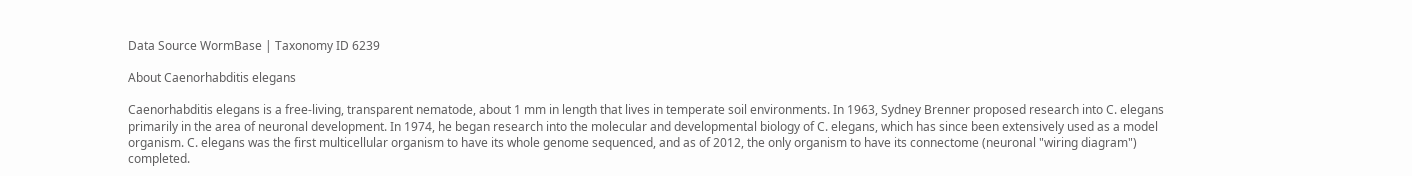Data Source WormBase | Taxonomy ID 6239

About Caenorhabditis elegans

Caenorhabditis elegans is a free-living, transparent nematode, about 1 mm in length that lives in temperate soil environments. In 1963, Sydney Brenner proposed research into C. elegans primarily in the area of neuronal development. In 1974, he began research into the molecular and developmental biology of C. elegans, which has since been extensively used as a model organism. C. elegans was the first multicellular organism to have its whole genome sequenced, and as of 2012, the only organism to have its connectome (neuronal "wiring diagram") completed.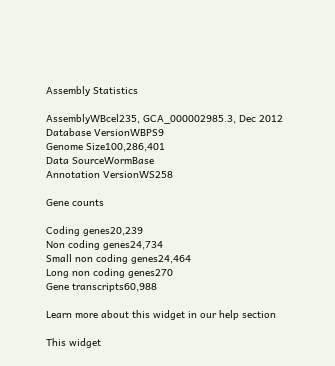Assembly Statistics

AssemblyWBcel235, GCA_000002985.3, Dec 2012
Database VersionWBPS9
Genome Size100,286,401
Data SourceWormBase
Annotation VersionWS258

Gene counts

Coding genes20,239
Non coding genes24,734
Small non coding genes24,464
Long non coding genes270
Gene transcripts60,988

Learn more about this widget in our help section

This widget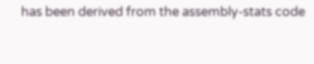has been derived from the assembly-stats code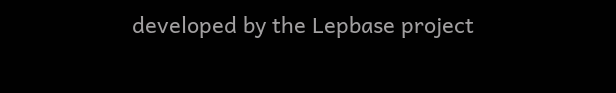developed by the Lepbase project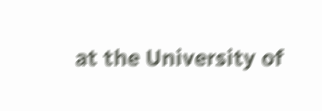at the University of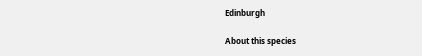Edinburgh

About this species